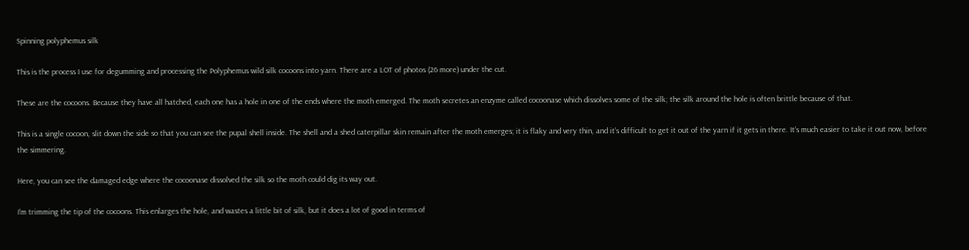Spinning polyphemus silk

This is the process I use for degumming and processing the Polyphemus wild silk cocoons into yarn. There are a LOT of photos (26 more) under the cut.

These are the cocoons. Because they have all hatched, each one has a hole in one of the ends where the moth emerged. The moth secretes an enzyme called cocoonase which dissolves some of the silk; the silk around the hole is often brittle because of that.

This is a single cocoon, slit down the side so that you can see the pupal shell inside. The shell and a shed caterpillar skin remain after the moth emerges; it is flaky and very thin, and it’s difficult to get it out of the yarn if it gets in there. It’s much easier to take it out now, before the simmering.

Here, you can see the damaged edge where the cocoonase dissolved the silk so the moth could dig its way out.

I’m trimming the tip of the cocoons. This enlarges the hole, and wastes a little bit of silk, but it does a lot of good in terms of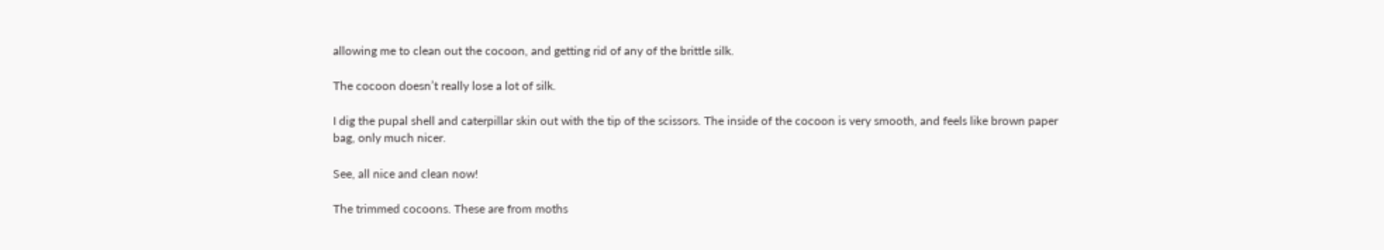allowing me to clean out the cocoon, and getting rid of any of the brittle silk.

The cocoon doesn’t really lose a lot of silk.

I dig the pupal shell and caterpillar skin out with the tip of the scissors. The inside of the cocoon is very smooth, and feels like brown paper bag, only much nicer.

See, all nice and clean now!

The trimmed cocoons. These are from moths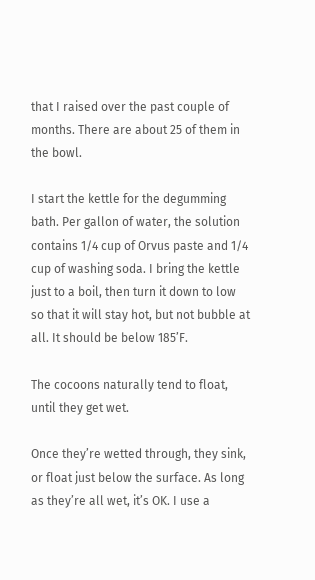that I raised over the past couple of months. There are about 25 of them in the bowl.

I start the kettle for the degumming bath. Per gallon of water, the solution contains 1/4 cup of Orvus paste and 1/4 cup of washing soda. I bring the kettle just to a boil, then turn it down to low so that it will stay hot, but not bubble at all. It should be below 185’F.

The cocoons naturally tend to float, until they get wet.

Once they’re wetted through, they sink, or float just below the surface. As long as they’re all wet, it’s OK. I use a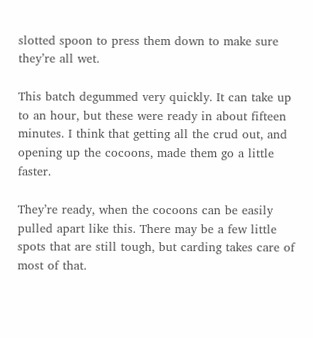slotted spoon to press them down to make sure they’re all wet.

This batch degummed very quickly. It can take up to an hour, but these were ready in about fifteen minutes. I think that getting all the crud out, and opening up the cocoons, made them go a little faster.

They’re ready, when the cocoons can be easily pulled apart like this. There may be a few little spots that are still tough, but carding takes care of most of that.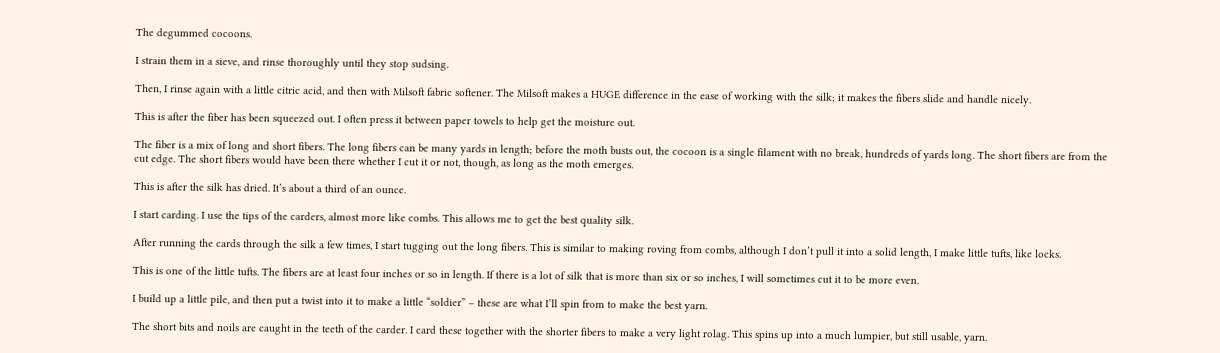The degummed cocoons.

I strain them in a sieve, and rinse thoroughly until they stop sudsing.

Then, I rinse again with a little citric acid, and then with Milsoft fabric softener. The Milsoft makes a HUGE difference in the ease of working with the silk; it makes the fibers slide and handle nicely.

This is after the fiber has been squeezed out. I often press it between paper towels to help get the moisture out.

The fiber is a mix of long and short fibers. The long fibers can be many yards in length; before the moth busts out, the cocoon is a single filament with no break, hundreds of yards long. The short fibers are from the cut edge. The short fibers would have been there whether I cut it or not, though, as long as the moth emerges.

This is after the silk has dried. It’s about a third of an ounce.

I start carding. I use the tips of the carders, almost more like combs. This allows me to get the best quality silk.

After running the cards through the silk a few times, I start tugging out the long fibers. This is similar to making roving from combs, although I don’t pull it into a solid length, I make little tufts, like locks.

This is one of the little tufts. The fibers are at least four inches or so in length. If there is a lot of silk that is more than six or so inches, I will sometimes cut it to be more even.

I build up a little pile, and then put a twist into it to make a little “soldier” – these are what I’ll spin from to make the best yarn.

The short bits and noils are caught in the teeth of the carder. I card these together with the shorter fibers to make a very light rolag. This spins up into a much lumpier, but still usable, yarn.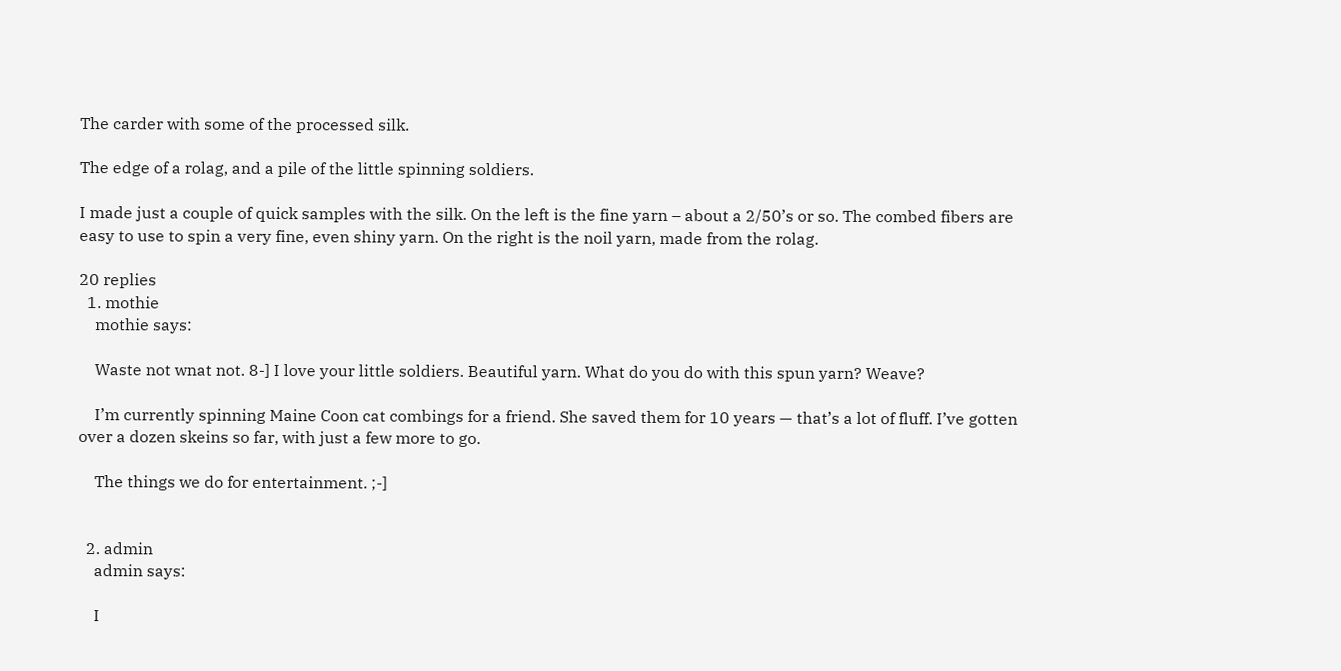The carder with some of the processed silk.

The edge of a rolag, and a pile of the little spinning soldiers.

I made just a couple of quick samples with the silk. On the left is the fine yarn – about a 2/50’s or so. The combed fibers are easy to use to spin a very fine, even shiny yarn. On the right is the noil yarn, made from the rolag.

20 replies
  1. mothie
    mothie says:

    Waste not wnat not. 8-] I love your little soldiers. Beautiful yarn. What do you do with this spun yarn? Weave?

    I’m currently spinning Maine Coon cat combings for a friend. She saved them for 10 years — that’s a lot of fluff. I’ve gotten over a dozen skeins so far, with just a few more to go.

    The things we do for entertainment. ;-]


  2. admin
    admin says:

    I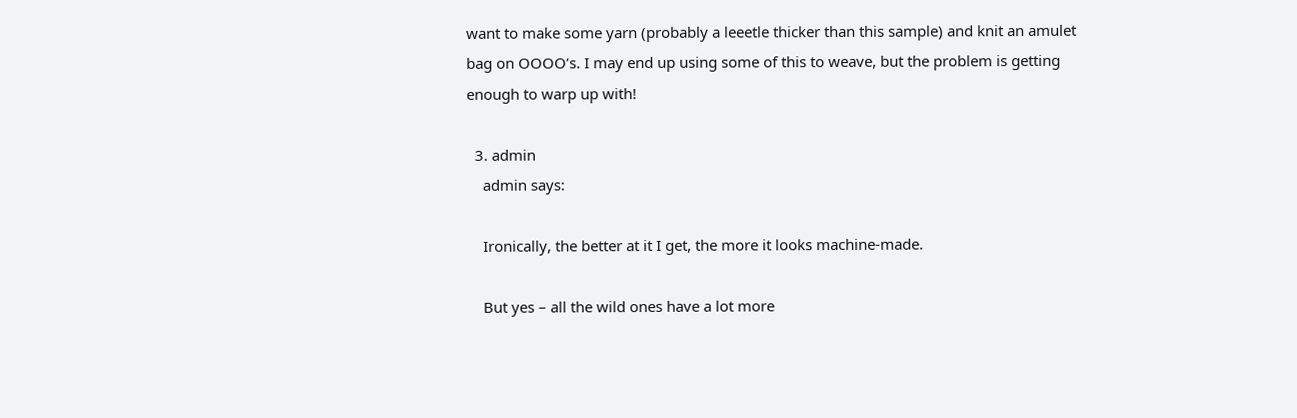want to make some yarn (probably a leeetle thicker than this sample) and knit an amulet bag on OOOO’s. I may end up using some of this to weave, but the problem is getting enough to warp up with!

  3. admin
    admin says:

    Ironically, the better at it I get, the more it looks machine-made.

    But yes – all the wild ones have a lot more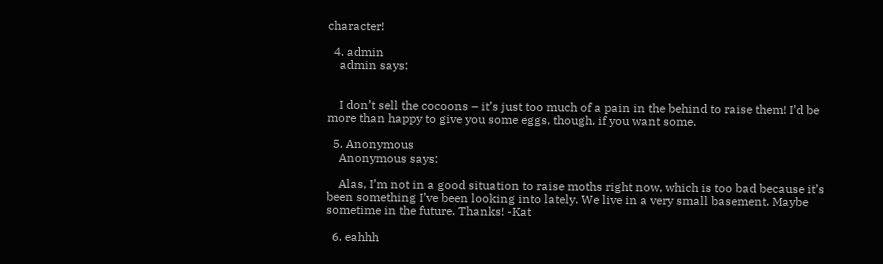character!

  4. admin
    admin says:


    I don’t sell the cocoons – it’s just too much of a pain in the behind to raise them! I’d be more than happy to give you some eggs, though, if you want some.

  5. Anonymous
    Anonymous says:

    Alas, I’m not in a good situation to raise moths right now, which is too bad because it’s been something I’ve been looking into lately. We live in a very small basement. Maybe sometime in the future. Thanks! -Kat

  6. eahhh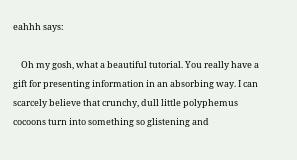eahhh says:

    Oh my gosh, what a beautiful tutorial. You really have a gift for presenting information in an absorbing way. I can scarcely believe that crunchy, dull little polyphemus cocoons turn into something so glistening and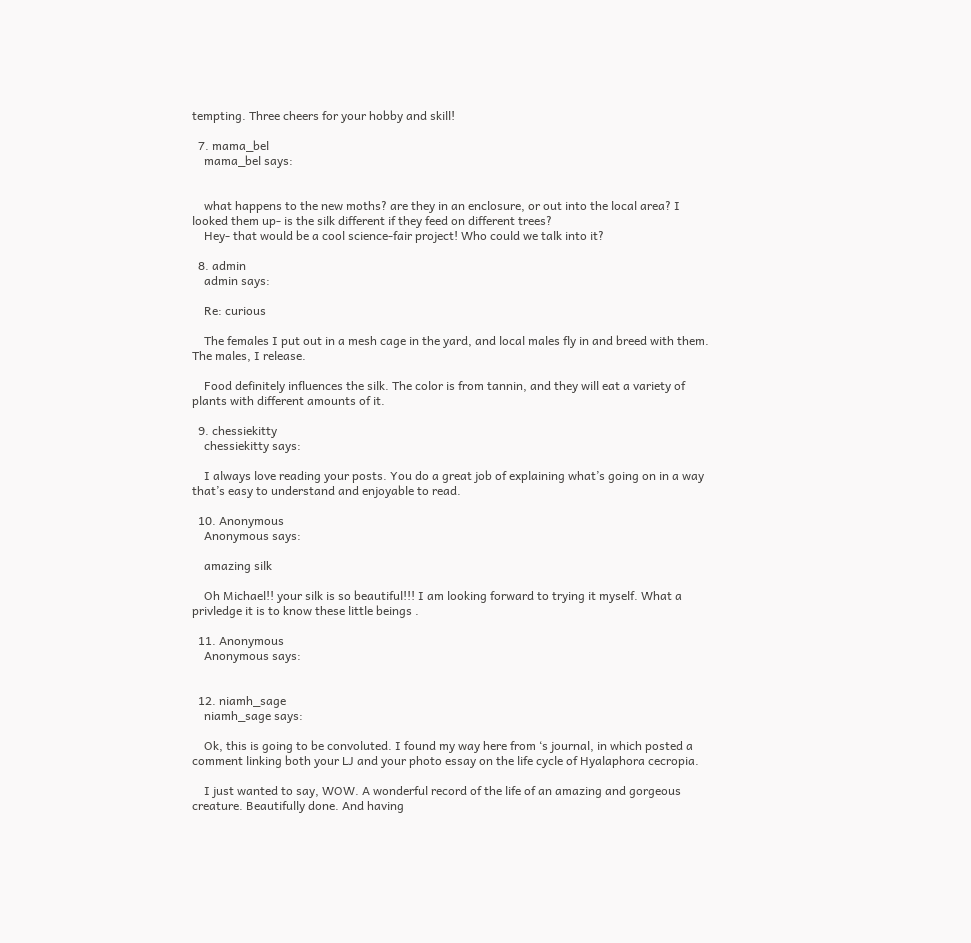tempting. Three cheers for your hobby and skill!

  7. mama_bel
    mama_bel says:


    what happens to the new moths? are they in an enclosure, or out into the local area? I looked them up- is the silk different if they feed on different trees?
    Hey- that would be a cool science-fair project! Who could we talk into it?

  8. admin
    admin says:

    Re: curious

    The females I put out in a mesh cage in the yard, and local males fly in and breed with them. The males, I release.

    Food definitely influences the silk. The color is from tannin, and they will eat a variety of plants with different amounts of it.

  9. chessiekitty
    chessiekitty says:

    I always love reading your posts. You do a great job of explaining what’s going on in a way that’s easy to understand and enjoyable to read.

  10. Anonymous
    Anonymous says:

    amazing silk

    Oh Michael!! your silk is so beautiful!!! I am looking forward to trying it myself. What a privledge it is to know these little beings .

  11. Anonymous
    Anonymous says:


  12. niamh_sage
    niamh_sage says:

    Ok, this is going to be convoluted. I found my way here from ‘s journal, in which posted a comment linking both your LJ and your photo essay on the life cycle of Hyalaphora cecropia.

    I just wanted to say, WOW. A wonderful record of the life of an amazing and gorgeous creature. Beautifully done. And having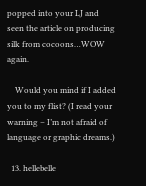popped into your LJ and seen the article on producing silk from cocoons…WOW again.

    Would you mind if I added you to my flist? (I read your warning – I’m not afraid of language or graphic dreams.)

  13. hellebelle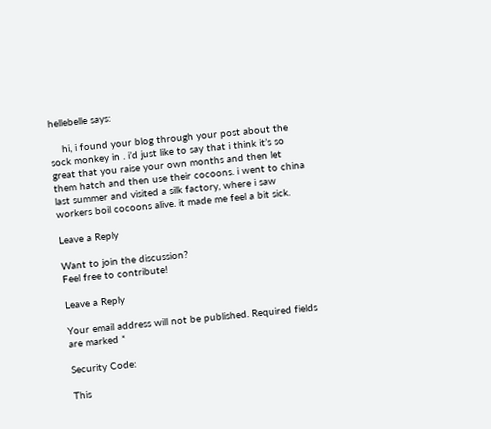hellebelle says:

    hi, i found your blog through your post about the sock monkey in . i’d just like to say that i think it’s so great that you raise your own months and then let them hatch and then use their cocoons. i went to china last summer and visited a silk factory, where i saw workers boil cocoons alive. it made me feel a bit sick.

Leave a Reply

Want to join the discussion?
Feel free to contribute!

Leave a Reply

Your email address will not be published. Required fields are marked *

Security Code:

This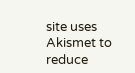site uses Akismet to reduce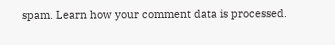spam. Learn how your comment data is processed.